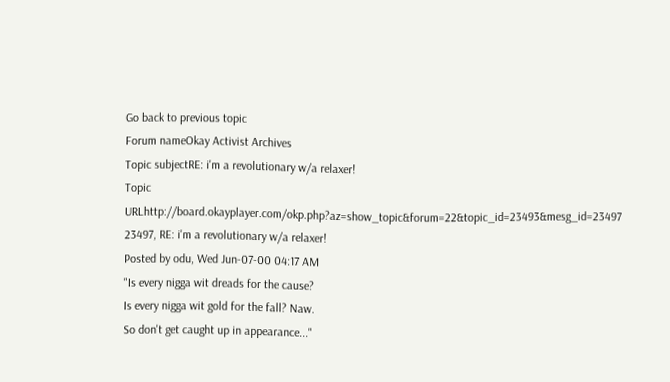Go back to previous topic
Forum nameOkay Activist Archives
Topic subjectRE: i'm a revolutionary w/a relaxer!
Topic URLhttp://board.okayplayer.com/okp.php?az=show_topic&forum=22&topic_id=23493&mesg_id=23497
23497, RE: i'm a revolutionary w/a relaxer!
Posted by odu, Wed Jun-07-00 04:17 AM
"Is every nigga wit dreads for the cause?
Is every nigga wit gold for the fall? Naw.
So don't get caught up in appearance..."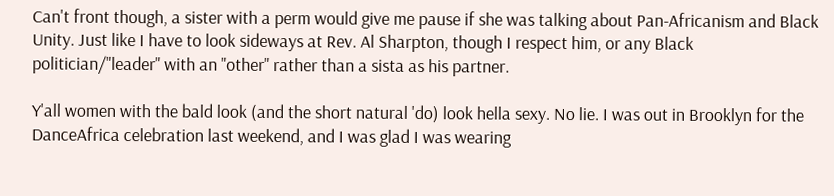Can't front though, a sister with a perm would give me pause if she was talking about Pan-Africanism and Black Unity. Just like I have to look sideways at Rev. Al Sharpton, though I respect him, or any Black politician/"leader" with an "other" rather than a sista as his partner.

Y'all women with the bald look (and the short natural 'do) look hella sexy. No lie. I was out in Brooklyn for the DanceAfrica celebration last weekend, and I was glad I was wearing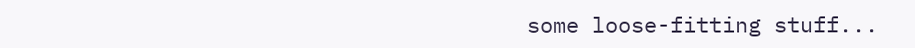some loose-fitting stuff...